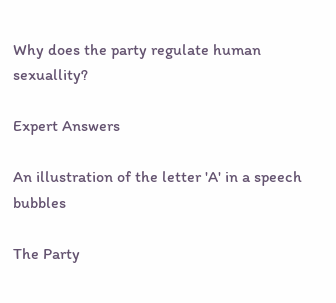Why does the party regulate human sexuallity?

Expert Answers

An illustration of the letter 'A' in a speech bubbles

The Party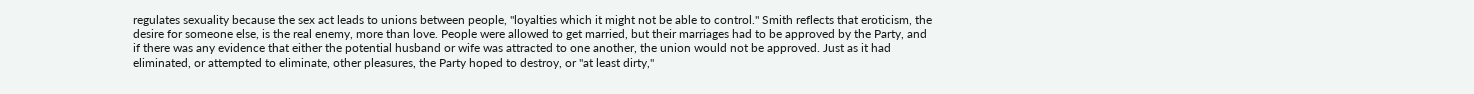regulates sexuality because the sex act leads to unions between people, "loyalties which it might not be able to control." Smith reflects that eroticism, the desire for someone else, is the real enemy, more than love. People were allowed to get married, but their marriages had to be approved by the Party, and if there was any evidence that either the potential husband or wife was attracted to one another, the union would not be approved. Just as it had eliminated, or attempted to eliminate, other pleasures, the Party hoped to destroy, or "at least dirty,"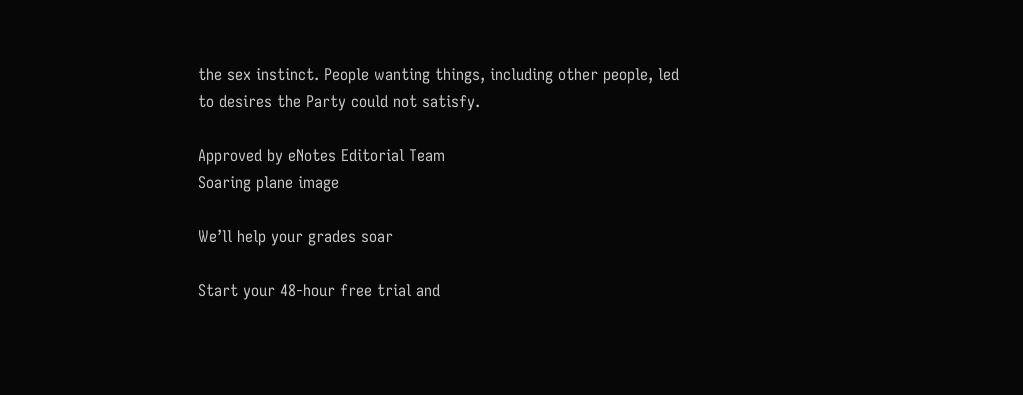the sex instinct. People wanting things, including other people, led to desires the Party could not satisfy.

Approved by eNotes Editorial Team
Soaring plane image

We’ll help your grades soar

Start your 48-hour free trial and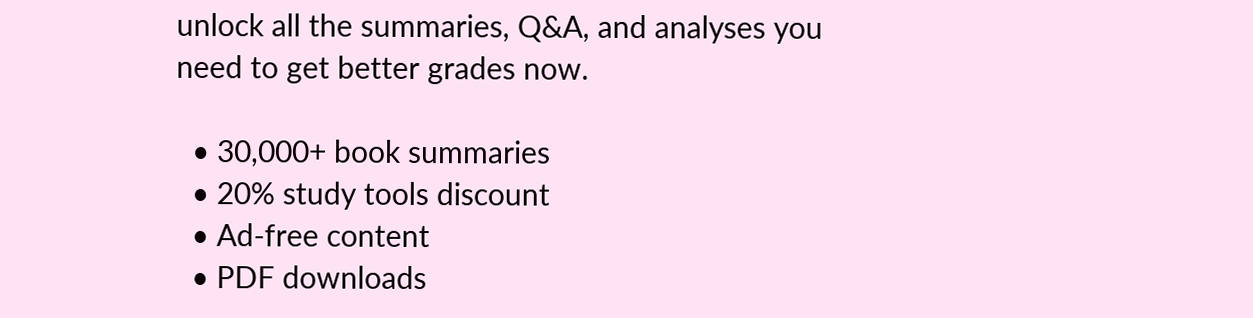unlock all the summaries, Q&A, and analyses you need to get better grades now.

  • 30,000+ book summaries
  • 20% study tools discount
  • Ad-free content
  • PDF downloads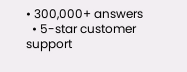• 300,000+ answers
  • 5-star customer support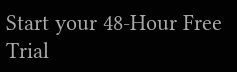Start your 48-Hour Free Trial